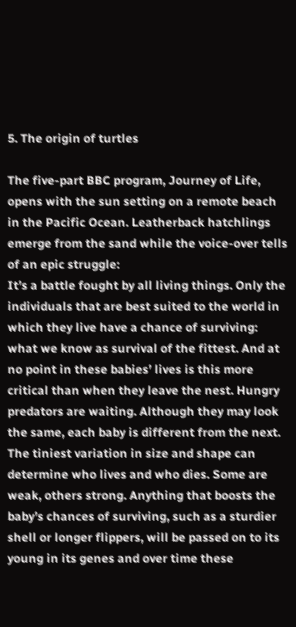5. The origin of turtles

The five-part BBC program, Journey of Life, opens with the sun setting on a remote beach in the Pacific Ocean. Leatherback hatchlings emerge from the sand while the voice-over tells of an epic struggle:
It’s a battle fought by all living things. Only the individuals that are best suited to the world in which they live have a chance of surviving: what we know as survival of the fittest. And at no point in these babies’ lives is this more critical than when they leave the nest. Hungry predators are waiting. Although they may look the same, each baby is different from the next. The tiniest variation in size and shape can determine who lives and who dies. Some are weak, others strong. Anything that boosts the baby’s chances of surviving, such as a sturdier shell or longer flippers, will be passed on to its young in its genes and over time these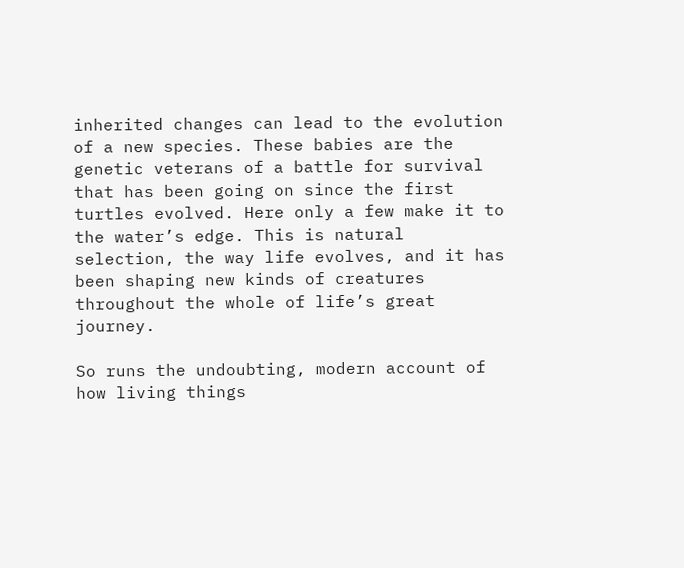inherited changes can lead to the evolution of a new species. These babies are the genetic veterans of a battle for survival that has been going on since the first turtles evolved. Here only a few make it to the water’s edge. This is natural selection, the way life evolves, and it has been shaping new kinds of creatures throughout the whole of life’s great journey.

So runs the undoubting, modern account of how living things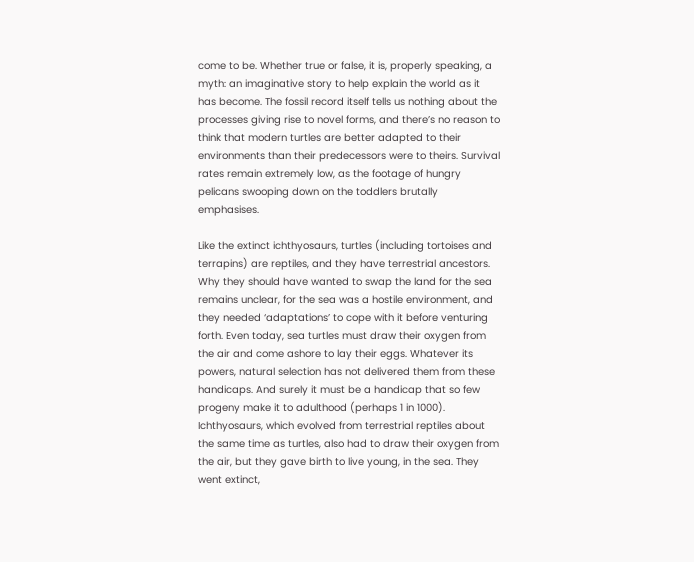come to be. Whether true or false, it is, properly speaking, a myth: an imaginative story to help explain the world as it has become. The fossil record itself tells us nothing about the processes giving rise to novel forms, and there’s no reason to think that modern turtles are better adapted to their environments than their predecessors were to theirs. Survival rates remain extremely low, as the footage of hungry pelicans swooping down on the toddlers brutally emphasises.

Like the extinct ichthyosaurs, turtles (including tortoises and terrapins) are reptiles, and they have terrestrial ancestors. Why they should have wanted to swap the land for the sea remains unclear, for the sea was a hostile environment, and they needed ‘adaptations’ to cope with it before venturing forth. Even today, sea turtles must draw their oxygen from the air and come ashore to lay their eggs. Whatever its powers, natural selection has not delivered them from these handicaps. And surely it must be a handicap that so few progeny make it to adulthood (perhaps 1 in 1000). Ichthyosaurs, which evolved from terrestrial reptiles about the same time as turtles, also had to draw their oxygen from the air, but they gave birth to live young, in the sea. They went extinct,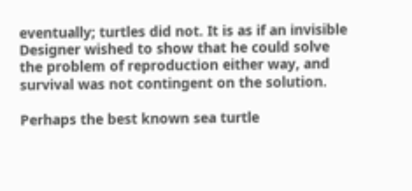eventually; turtles did not. It is as if an invisible Designer wished to show that he could solve the problem of reproduction either way, and survival was not contingent on the solution.

Perhaps the best known sea turtle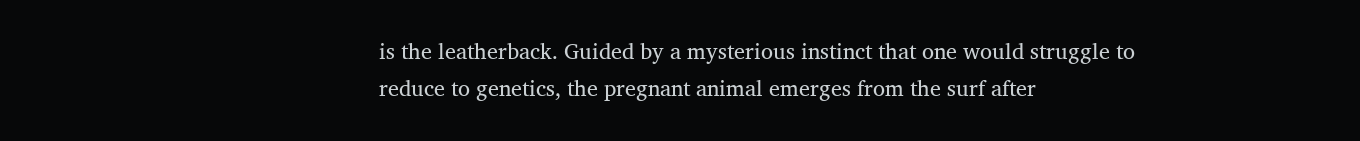is the leatherback. Guided by a mysterious instinct that one would struggle to reduce to genetics, the pregnant animal emerges from the surf after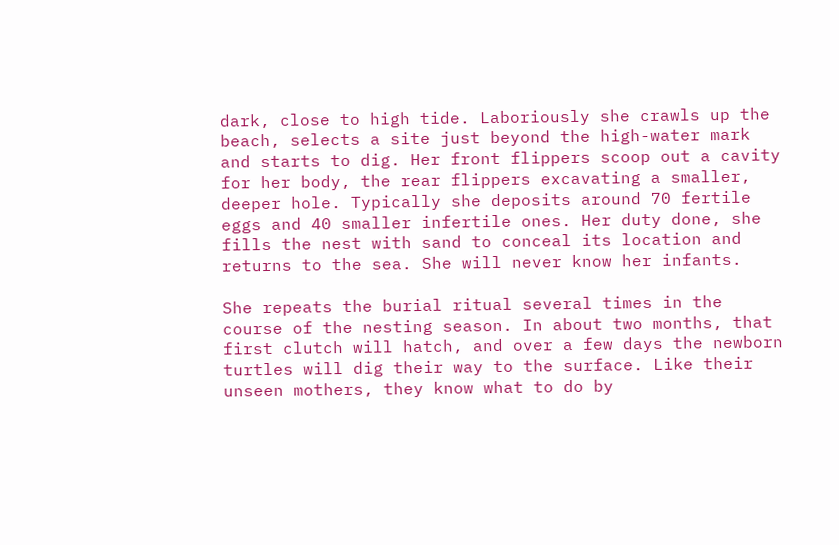dark, close to high tide. Laboriously she crawls up the beach, selects a site just beyond the high-water mark and starts to dig. Her front flippers scoop out a cavity for her body, the rear flippers excavating a smaller, deeper hole. Typically she deposits around 70 fertile eggs and 40 smaller infertile ones. Her duty done, she fills the nest with sand to conceal its location and returns to the sea. She will never know her infants.

She repeats the burial ritual several times in the course of the nesting season. In about two months, that first clutch will hatch, and over a few days the newborn turtles will dig their way to the surface. Like their unseen mothers, they know what to do by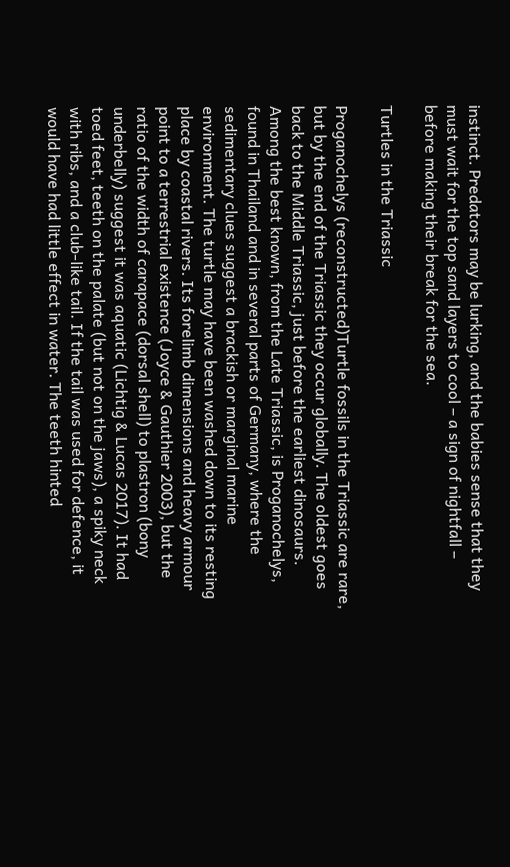instinct. Predators may be lurking, and the babies sense that they must wait for the top sand layers to cool – a sign of nightfall – before making their break for the sea.

Turtles in the Triassic

Proganochelys (reconstructed)Turtle fossils in the Triassic are rare, but by the end of the Triassic they occur globally. The oldest goes back to the Middle Triassic, just before the earliest dinosaurs. Among the best known, from the Late Triassic, is Proganochelys, found in Thailand and in several parts of Germany, where the sedimentary clues suggest a brackish or marginal marine environment. The turtle may have been washed down to its resting place by coastal rivers. Its forelimb dimensions and heavy armour point to a terrestrial existence (Joyce & Gauthier 2003), but the ratio of the width of carapace (dorsal shell) to plastron (bony underbelly) suggest it was aquatic (Lichtig & Lucas 2017). It had toed feet, teeth on the palate (but not on the jaws), a spiky neck with ribs, and a club-like tail. If the tail was used for defence, it would have had little effect in water. The teeth hinted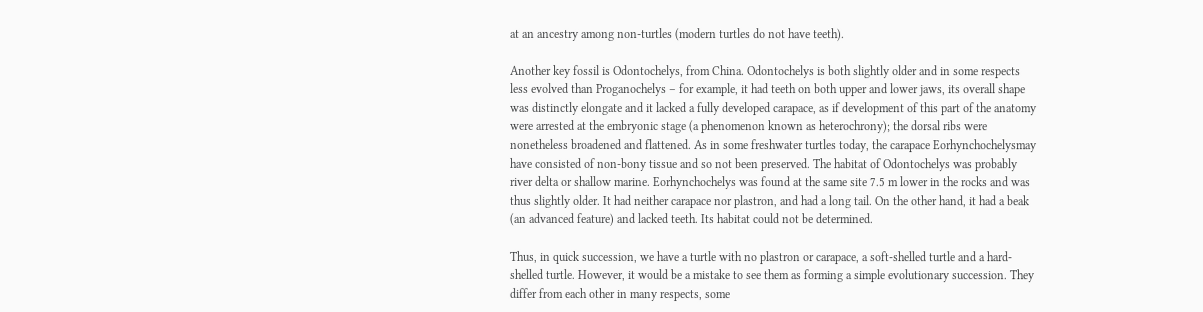at an ancestry among non-turtles (modern turtles do not have teeth).

Another key fossil is Odontochelys, from China. Odontochelys is both slightly older and in some respects less evolved than Proganochelys – for example, it had teeth on both upper and lower jaws, its overall shape was distinctly elongate and it lacked a fully developed carapace, as if development of this part of the anatomy were arrested at the embryonic stage (a phenomenon known as heterochrony); the dorsal ribs were nonetheless broadened and flattened. As in some freshwater turtles today, the carapace Eorhynchochelysmay have consisted of non-bony tissue and so not been preserved. The habitat of Odontochelys was probably river delta or shallow marine. Eorhynchochelys was found at the same site 7.5 m lower in the rocks and was thus slightly older. It had neither carapace nor plastron, and had a long tail. On the other hand, it had a beak (an advanced feature) and lacked teeth. Its habitat could not be determined.

Thus, in quick succession, we have a turtle with no plastron or carapace, a soft-shelled turtle and a hard-shelled turtle. However, it would be a mistake to see them as forming a simple evolutionary succession. They differ from each other in many respects, some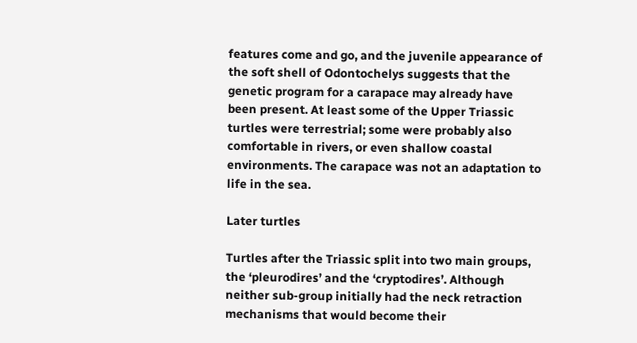features come and go, and the juvenile appearance of the soft shell of Odontochelys suggests that the genetic program for a carapace may already have been present. At least some of the Upper Triassic turtles were terrestrial; some were probably also comfortable in rivers, or even shallow coastal environments. The carapace was not an adaptation to life in the sea.

Later turtles

Turtles after the Triassic split into two main groups, the ‘pleurodires’ and the ‘cryptodires’. Although neither sub-group initially had the neck retraction mechanisms that would become their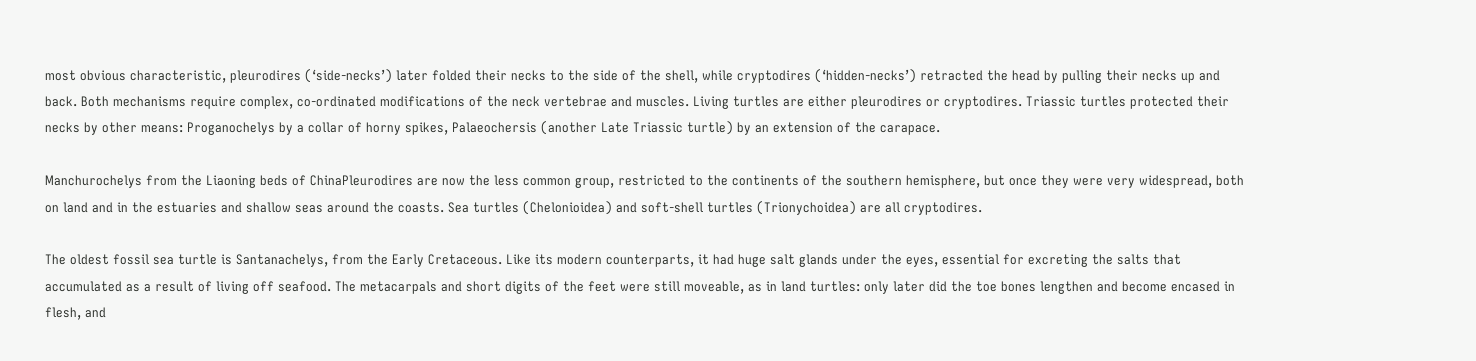most obvious characteristic, pleurodires (‘side-necks’) later folded their necks to the side of the shell, while cryptodires (‘hidden-necks’) retracted the head by pulling their necks up and back. Both mechanisms require complex, co-ordinated modifications of the neck vertebrae and muscles. Living turtles are either pleurodires or cryptodires. Triassic turtles protected their necks by other means: Proganochelys by a collar of horny spikes, Palaeochersis (another Late Triassic turtle) by an extension of the carapace.

Manchurochelys from the Liaoning beds of ChinaPleurodires are now the less common group, restricted to the continents of the southern hemisphere, but once they were very widespread, both on land and in the estuaries and shallow seas around the coasts. Sea turtles (Chelonioidea) and soft-shell turtles (Trionychoidea) are all cryptodires.

The oldest fossil sea turtle is Santanachelys, from the Early Cretaceous. Like its modern counterparts, it had huge salt glands under the eyes, essential for excreting the salts that accumulated as a result of living off seafood. The metacarpals and short digits of the feet were still moveable, as in land turtles: only later did the toe bones lengthen and become encased in flesh, and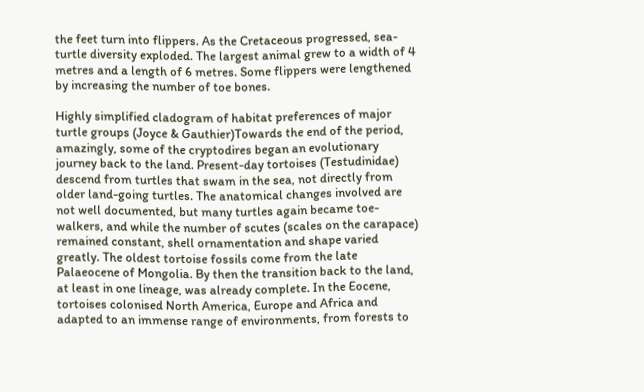the feet turn into flippers. As the Cretaceous progressed, sea-turtle diversity exploded. The largest animal grew to a width of 4 metres and a length of 6 metres. Some flippers were lengthened by increasing the number of toe bones.

Highly simplified cladogram of habitat preferences of major turtle groups (Joyce & Gauthier)Towards the end of the period, amazingly, some of the cryptodires began an evolutionary journey back to the land. Present-day tortoises (Testudinidae) descend from turtles that swam in the sea, not directly from older land-going turtles. The anatomical changes involved are not well documented, but many turtles again became toe-walkers, and while the number of scutes (scales on the carapace) remained constant, shell ornamentation and shape varied greatly. The oldest tortoise fossils come from the late Palaeocene of Mongolia. By then the transition back to the land, at least in one lineage, was already complete. In the Eocene, tortoises colonised North America, Europe and Africa and adapted to an immense range of environments, from forests to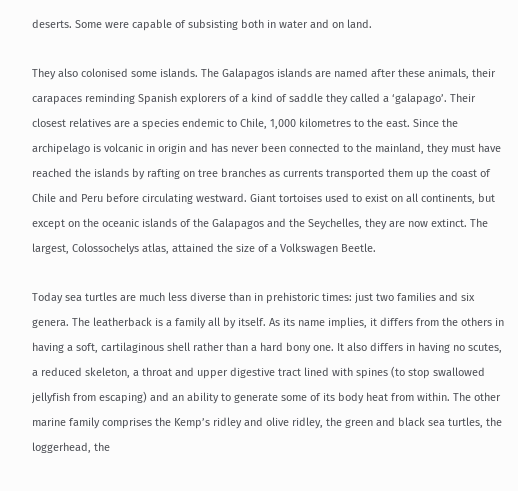deserts. Some were capable of subsisting both in water and on land.

They also colonised some islands. The Galapagos islands are named after these animals, their carapaces reminding Spanish explorers of a kind of saddle they called a ‘galapago’. Their closest relatives are a species endemic to Chile, 1,000 kilometres to the east. Since the archipelago is volcanic in origin and has never been connected to the mainland, they must have reached the islands by rafting on tree branches as currents transported them up the coast of Chile and Peru before circulating westward. Giant tortoises used to exist on all continents, but except on the oceanic islands of the Galapagos and the Seychelles, they are now extinct. The largest, Colossochelys atlas, attained the size of a Volkswagen Beetle.

Today sea turtles are much less diverse than in prehistoric times: just two families and six genera. The leatherback is a family all by itself. As its name implies, it differs from the others in having a soft, cartilaginous shell rather than a hard bony one. It also differs in having no scutes, a reduced skeleton, a throat and upper digestive tract lined with spines (to stop swallowed jellyfish from escaping) and an ability to generate some of its body heat from within. The other marine family comprises the Kemp’s ridley and olive ridley, the green and black sea turtles, the loggerhead, the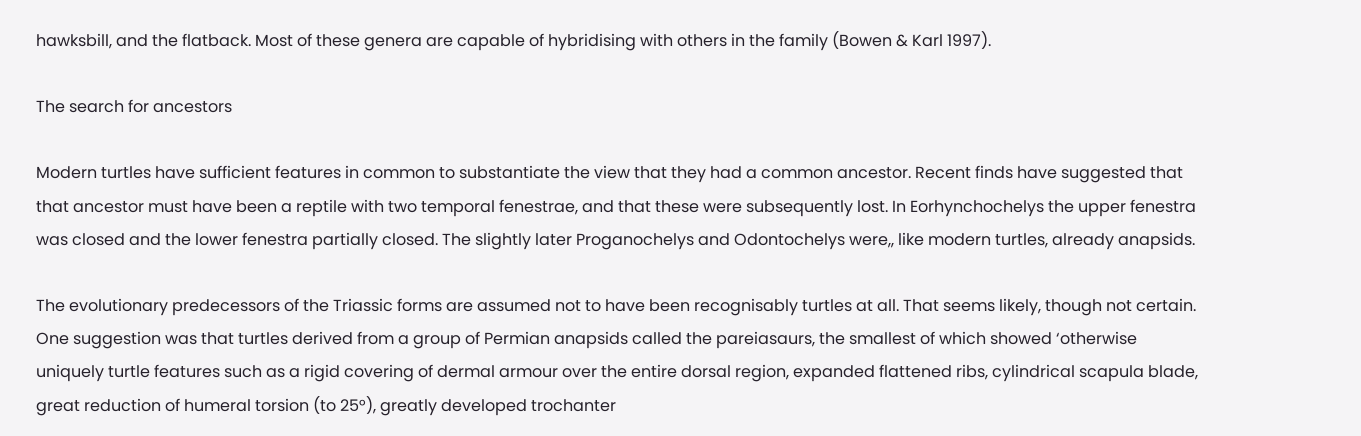hawksbill, and the flatback. Most of these genera are capable of hybridising with others in the family (Bowen & Karl 1997).

The search for ancestors

Modern turtles have sufficient features in common to substantiate the view that they had a common ancestor. Recent finds have suggested that that ancestor must have been a reptile with two temporal fenestrae, and that these were subsequently lost. In Eorhynchochelys the upper fenestra was closed and the lower fenestra partially closed. The slightly later Proganochelys and Odontochelys were,, like modern turtles, already anapsids.

The evolutionary predecessors of the Triassic forms are assumed not to have been recognisably turtles at all. That seems likely, though not certain. One suggestion was that turtles derived from a group of Permian anapsids called the pareiasaurs, the smallest of which showed ‘otherwise uniquely turtle features such as a rigid covering of dermal armour over the entire dorsal region, expanded flattened ribs, cylindrical scapula blade, great reduction of humeral torsion (to 25°), greatly developed trochanter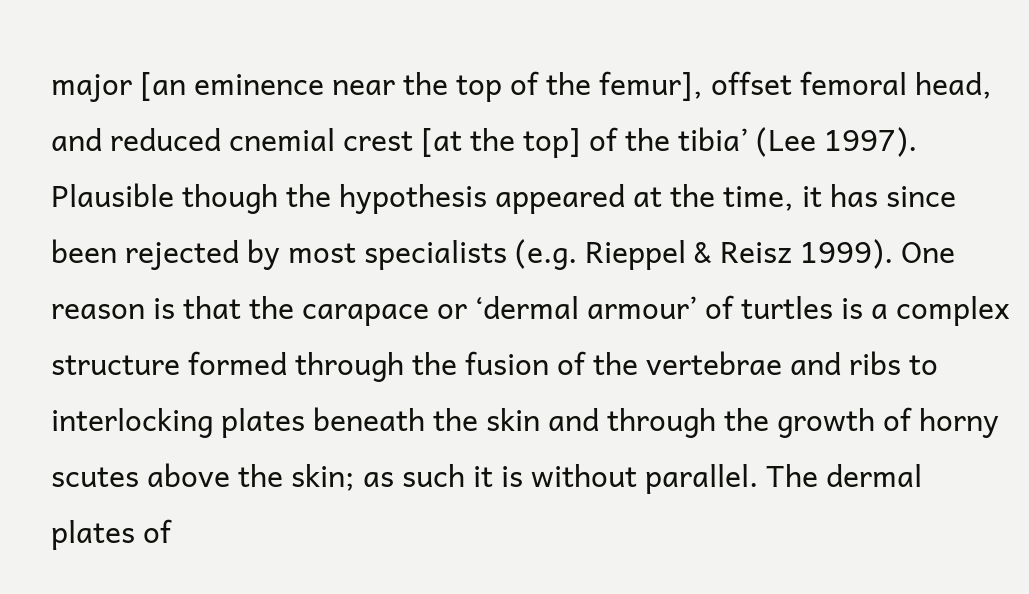major [an eminence near the top of the femur], offset femoral head, and reduced cnemial crest [at the top] of the tibia’ (Lee 1997). Plausible though the hypothesis appeared at the time, it has since been rejected by most specialists (e.g. Rieppel & Reisz 1999). One reason is that the carapace or ‘dermal armour’ of turtles is a complex structure formed through the fusion of the vertebrae and ribs to interlocking plates beneath the skin and through the growth of horny scutes above the skin; as such it is without parallel. The dermal plates of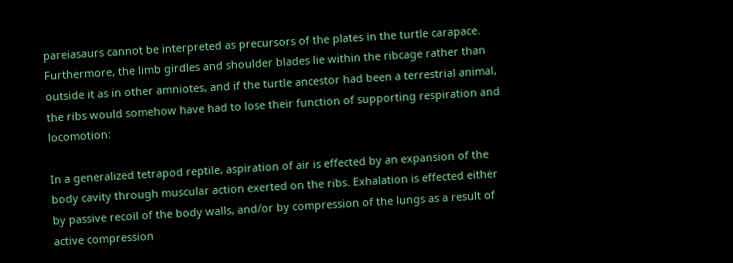pareiasaurs cannot be interpreted as precursors of the plates in the turtle carapace. Furthermore, the limb girdles and shoulder blades lie within the ribcage rather than outside it as in other amniotes, and if the turtle ancestor had been a terrestrial animal, the ribs would somehow have had to lose their function of supporting respiration and locomotion:

In a generalized tetrapod reptile, aspiration of air is effected by an expansion of the body cavity through muscular action exerted on the ribs. Exhalation is effected either by passive recoil of the body walls, and/or by compression of the lungs as a result of active compression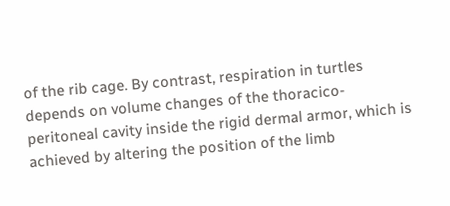of the rib cage. By contrast, respiration in turtles depends on volume changes of the thoracico-peritoneal cavity inside the rigid dermal armor, which is achieved by altering the position of the limb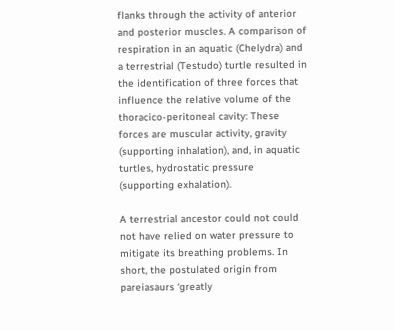flanks through the activity of anterior and posterior muscles. A comparison of respiration in an aquatic (Chelydra) and a terrestrial (Testudo) turtle resulted in the identification of three forces that influence the relative volume of the thoracico-peritoneal cavity: These forces are muscular activity, gravity (supporting inhalation), and, in aquatic turtles, hydrostatic pressure (supporting exhalation).

A terrestrial ancestor could not could not have relied on water pressure to mitigate its breathing problems. In short, the postulated origin from pareiasaurs ‘greatly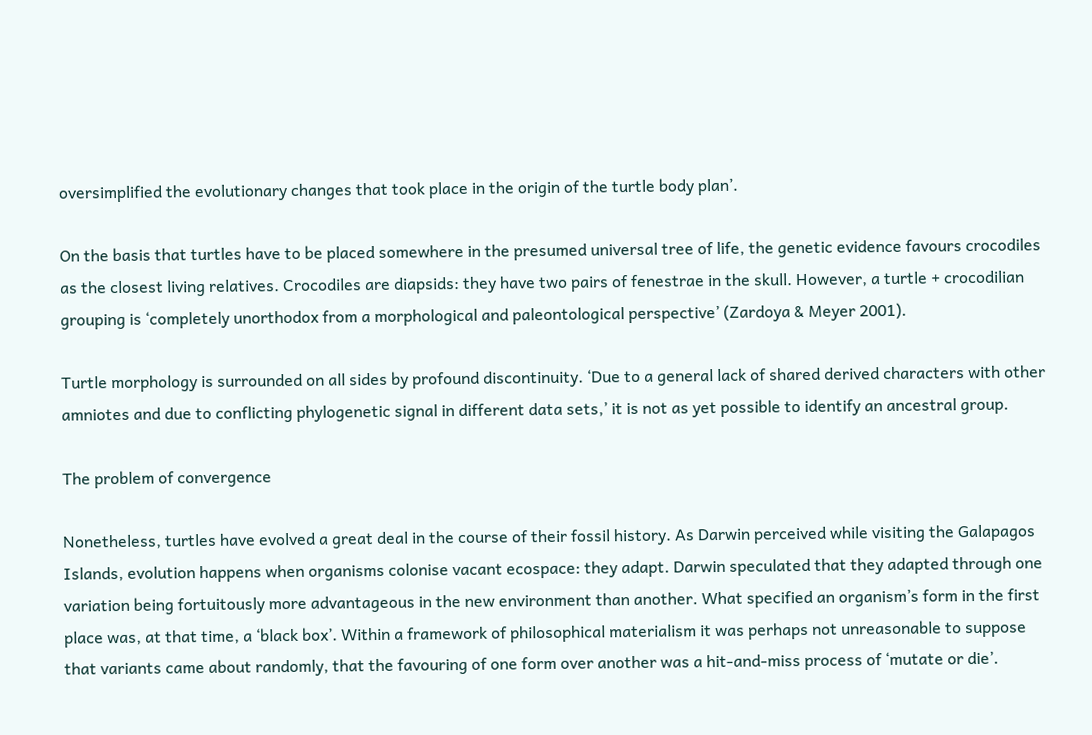oversimplified the evolutionary changes that took place in the origin of the turtle body plan’.

On the basis that turtles have to be placed somewhere in the presumed universal tree of life, the genetic evidence favours crocodiles as the closest living relatives. Crocodiles are diapsids: they have two pairs of fenestrae in the skull. However, a turtle + crocodilian grouping is ‘completely unorthodox from a morphological and paleontological perspective’ (Zardoya & Meyer 2001).

Turtle morphology is surrounded on all sides by profound discontinuity. ‘Due to a general lack of shared derived characters with other amniotes and due to conflicting phylogenetic signal in different data sets,’ it is not as yet possible to identify an ancestral group.

The problem of convergence

Nonetheless, turtles have evolved a great deal in the course of their fossil history. As Darwin perceived while visiting the Galapagos Islands, evolution happens when organisms colonise vacant ecospace: they adapt. Darwin speculated that they adapted through one variation being fortuitously more advantageous in the new environment than another. What specified an organism’s form in the first place was, at that time, a ‘black box’. Within a framework of philosophical materialism it was perhaps not unreasonable to suppose that variants came about randomly, that the favouring of one form over another was a hit-and-miss process of ‘mutate or die’.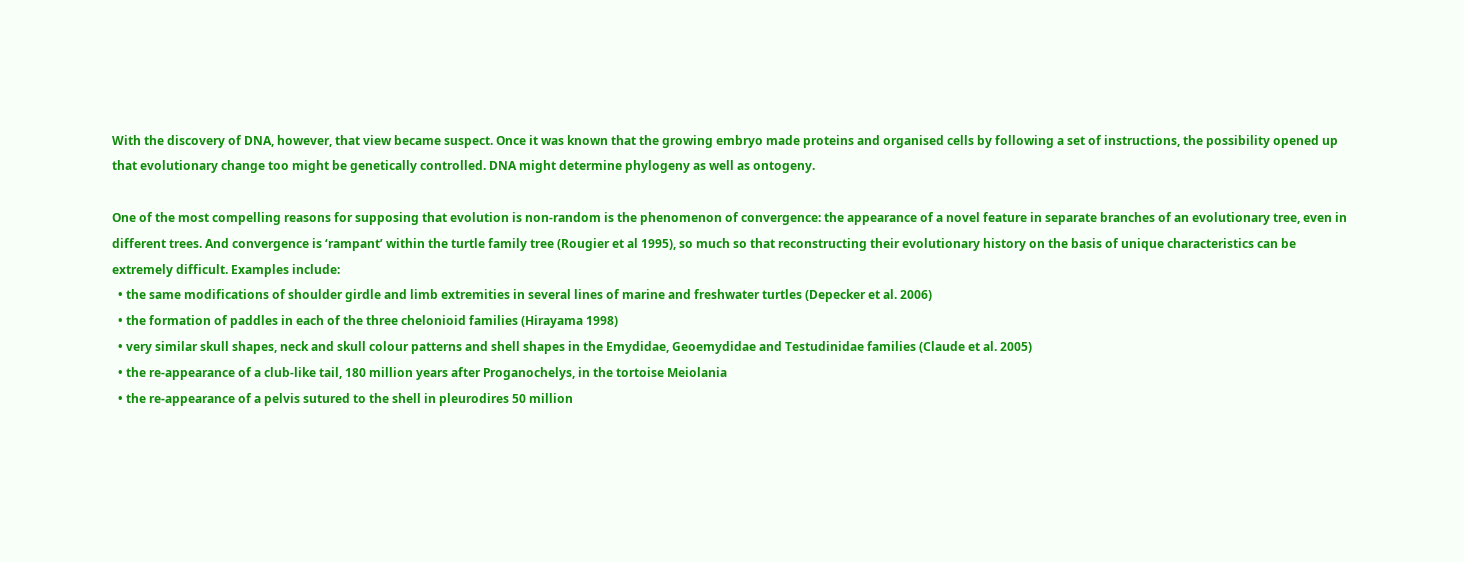With the discovery of DNA, however, that view became suspect. Once it was known that the growing embryo made proteins and organised cells by following a set of instructions, the possibility opened up that evolutionary change too might be genetically controlled. DNA might determine phylogeny as well as ontogeny.

One of the most compelling reasons for supposing that evolution is non-random is the phenomenon of convergence: the appearance of a novel feature in separate branches of an evolutionary tree, even in different trees. And convergence is ‘rampant’ within the turtle family tree (Rougier et al 1995), so much so that reconstructing their evolutionary history on the basis of unique characteristics can be extremely difficult. Examples include:
  • the same modifications of shoulder girdle and limb extremities in several lines of marine and freshwater turtles (Depecker et al. 2006)
  • the formation of paddles in each of the three chelonioid families (Hirayama 1998)
  • very similar skull shapes, neck and skull colour patterns and shell shapes in the Emydidae, Geoemydidae and Testudinidae families (Claude et al. 2005)
  • the re-appearance of a club-like tail, 180 million years after Proganochelys, in the tortoise Meiolania
  • the re-appearance of a pelvis sutured to the shell in pleurodires 50 million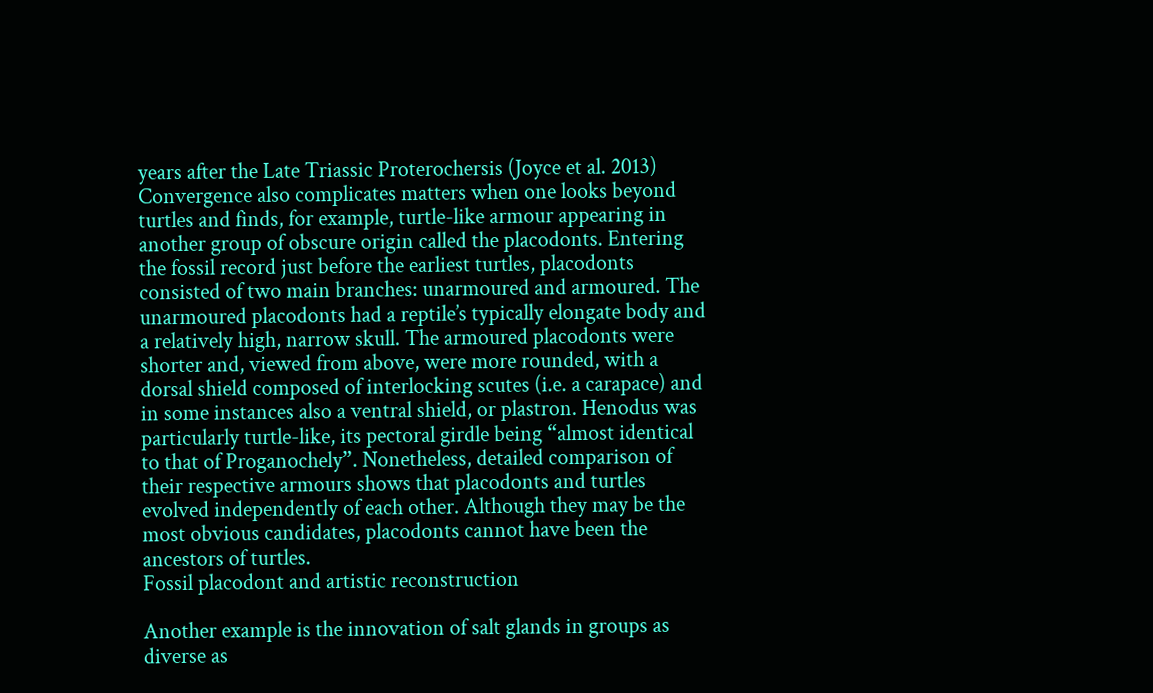years after the Late Triassic Proterochersis (Joyce et al. 2013)
Convergence also complicates matters when one looks beyond turtles and finds, for example, turtle-like armour appearing in another group of obscure origin called the placodonts. Entering the fossil record just before the earliest turtles, placodonts consisted of two main branches: unarmoured and armoured. The unarmoured placodonts had a reptile’s typically elongate body and a relatively high, narrow skull. The armoured placodonts were shorter and, viewed from above, were more rounded, with a dorsal shield composed of interlocking scutes (i.e. a carapace) and in some instances also a ventral shield, or plastron. Henodus was particularly turtle-like, its pectoral girdle being “almost identical to that of Proganochely”. Nonetheless, detailed comparison of their respective armours shows that placodonts and turtles evolved independently of each other. Although they may be the most obvious candidates, placodonts cannot have been the ancestors of turtles.
Fossil placodont and artistic reconstruction

Another example is the innovation of salt glands in groups as diverse as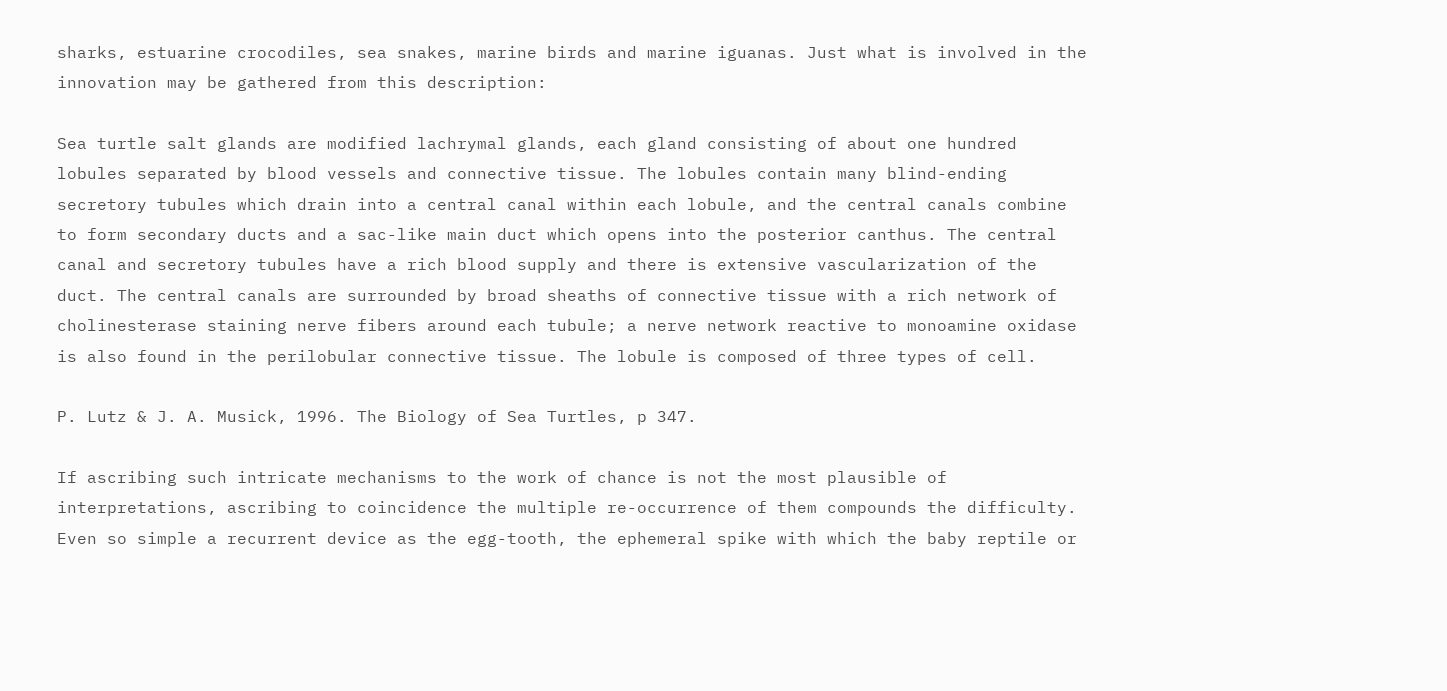sharks, estuarine crocodiles, sea snakes, marine birds and marine iguanas. Just what is involved in the innovation may be gathered from this description:

Sea turtle salt glands are modified lachrymal glands, each gland consisting of about one hundred lobules separated by blood vessels and connective tissue. The lobules contain many blind-ending secretory tubules which drain into a central canal within each lobule, and the central canals combine to form secondary ducts and a sac-like main duct which opens into the posterior canthus. The central canal and secretory tubules have a rich blood supply and there is extensive vascularization of the duct. The central canals are surrounded by broad sheaths of connective tissue with a rich network of cholinesterase staining nerve fibers around each tubule; a nerve network reactive to monoamine oxidase is also found in the perilobular connective tissue. The lobule is composed of three types of cell.

P. Lutz & J. A. Musick, 1996. The Biology of Sea Turtles, p 347.

If ascribing such intricate mechanisms to the work of chance is not the most plausible of interpretations, ascribing to coincidence the multiple re-occurrence of them compounds the difficulty. Even so simple a recurrent device as the egg-tooth, the ephemeral spike with which the baby reptile or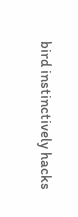bird instinctively hacks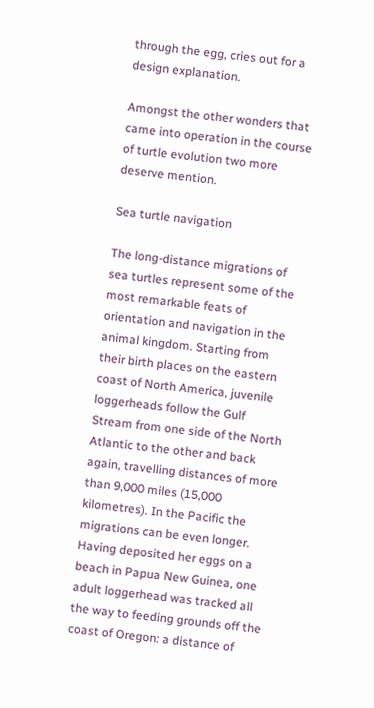through the egg, cries out for a design explanation.

Amongst the other wonders that came into operation in the course of turtle evolution two more deserve mention.

Sea turtle navigation

The long-distance migrations of sea turtles represent some of the most remarkable feats of orientation and navigation in the animal kingdom. Starting from their birth places on the eastern coast of North America, juvenile loggerheads follow the Gulf Stream from one side of the North Atlantic to the other and back again, travelling distances of more than 9,000 miles (15,000 kilometres). In the Pacific the migrations can be even longer. Having deposited her eggs on a beach in Papua New Guinea, one adult loggerhead was tracked all the way to feeding grounds off the coast of Oregon: a distance of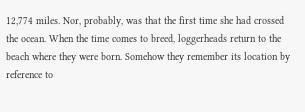12,774 miles. Nor, probably, was that the first time she had crossed the ocean. When the time comes to breed, loggerheads return to the beach where they were born. Somehow they remember its location by reference to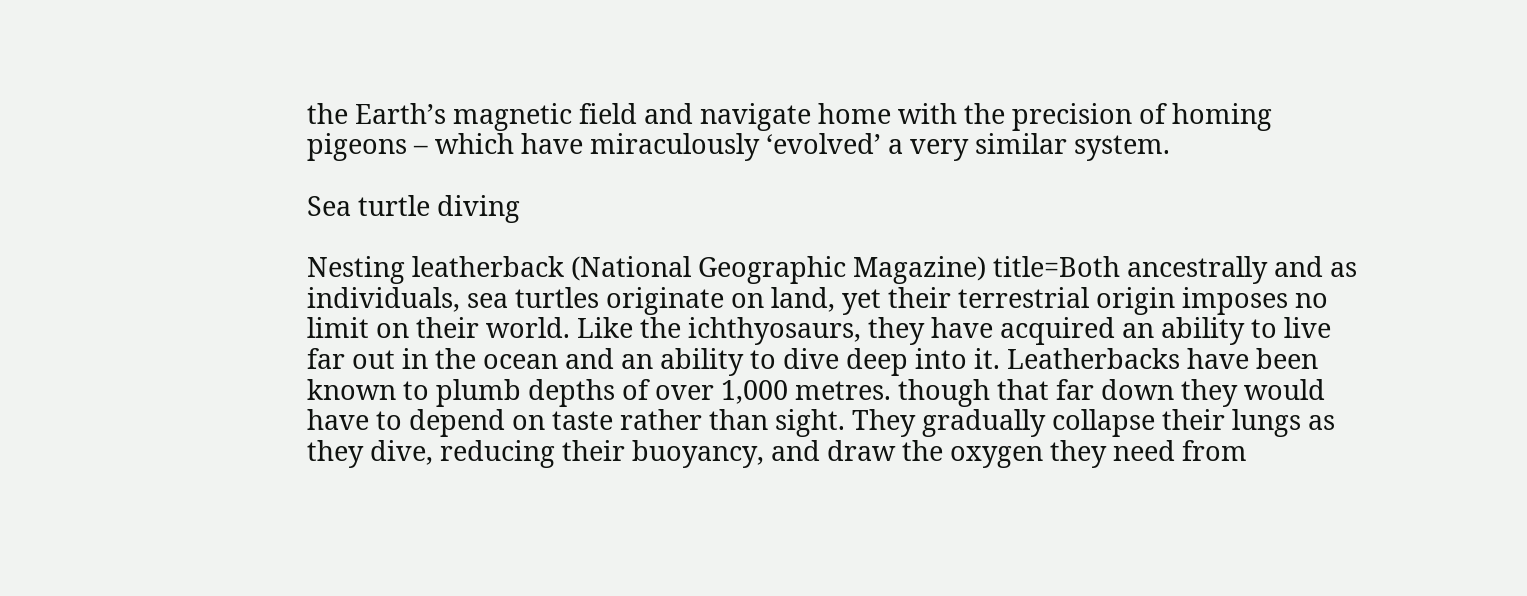the Earth’s magnetic field and navigate home with the precision of homing pigeons – which have miraculously ‘evolved’ a very similar system.

Sea turtle diving

Nesting leatherback (National Geographic Magazine) title=Both ancestrally and as individuals, sea turtles originate on land, yet their terrestrial origin imposes no limit on their world. Like the ichthyosaurs, they have acquired an ability to live far out in the ocean and an ability to dive deep into it. Leatherbacks have been known to plumb depths of over 1,000 metres. though that far down they would have to depend on taste rather than sight. They gradually collapse their lungs as they dive, reducing their buoyancy, and draw the oxygen they need from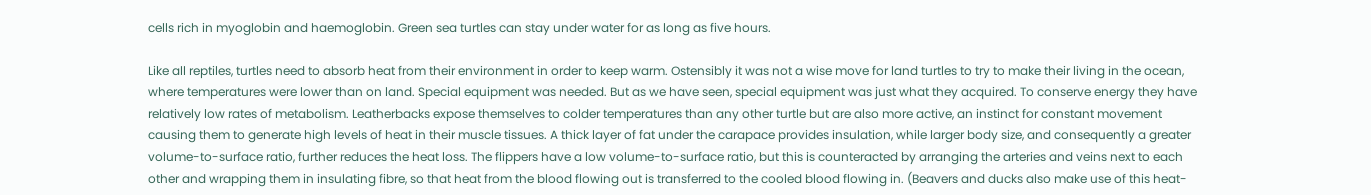cells rich in myoglobin and haemoglobin. Green sea turtles can stay under water for as long as five hours.

Like all reptiles, turtles need to absorb heat from their environment in order to keep warm. Ostensibly it was not a wise move for land turtles to try to make their living in the ocean, where temperatures were lower than on land. Special equipment was needed. But as we have seen, special equipment was just what they acquired. To conserve energy they have relatively low rates of metabolism. Leatherbacks expose themselves to colder temperatures than any other turtle but are also more active, an instinct for constant movement causing them to generate high levels of heat in their muscle tissues. A thick layer of fat under the carapace provides insulation, while larger body size, and consequently a greater volume-to-surface ratio, further reduces the heat loss. The flippers have a low volume-to-surface ratio, but this is counteracted by arranging the arteries and veins next to each other and wrapping them in insulating fibre, so that heat from the blood flowing out is transferred to the cooled blood flowing in. (Beavers and ducks also make use of this heat-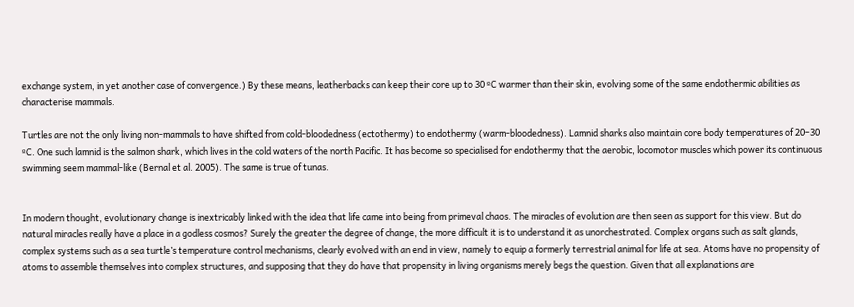exchange system, in yet another case of convergence.) By these means, leatherbacks can keep their core up to 30 ºC warmer than their skin, evolving some of the same endothermic abilities as characterise mammals.

Turtles are not the only living non-mammals to have shifted from cold-bloodedness (ectothermy) to endothermy (warm-bloodedness). Lamnid sharks also maintain core body temperatures of 20–30 ºC. One such lamnid is the salmon shark, which lives in the cold waters of the north Pacific. It has become so specialised for endothermy that the aerobic, locomotor muscles which power its continuous swimming seem mammal-like (Bernal et al. 2005). The same is true of tunas.


In modern thought, evolutionary change is inextricably linked with the idea that life came into being from primeval chaos. The miracles of evolution are then seen as support for this view. But do natural miracles really have a place in a godless cosmos? Surely the greater the degree of change, the more difficult it is to understand it as unorchestrated. Complex organs such as salt glands, complex systems such as a sea turtle’s temperature control mechanisms, clearly evolved with an end in view, namely to equip a formerly terrestrial animal for life at sea. Atoms have no propensity of atoms to assemble themselves into complex structures, and supposing that they do have that propensity in living organisms merely begs the question. Given that all explanations are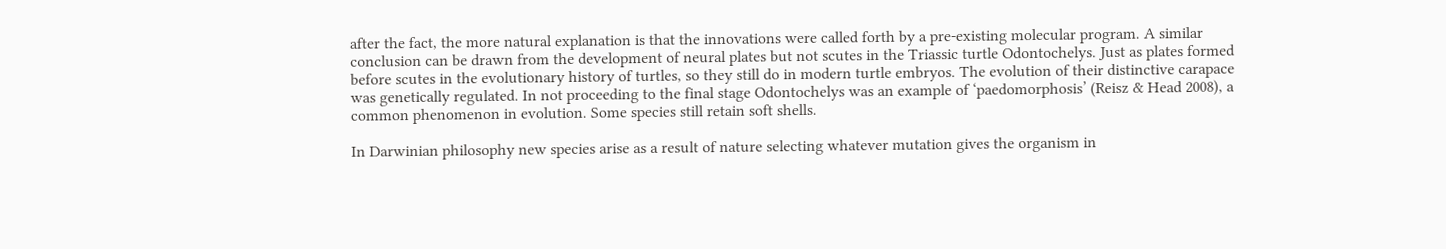after the fact, the more natural explanation is that the innovations were called forth by a pre-existing molecular program. A similar conclusion can be drawn from the development of neural plates but not scutes in the Triassic turtle Odontochelys. Just as plates formed before scutes in the evolutionary history of turtles, so they still do in modern turtle embryos. The evolution of their distinctive carapace was genetically regulated. In not proceeding to the final stage Odontochelys was an example of ‘paedomorphosis’ (Reisz & Head 2008), a common phenomenon in evolution. Some species still retain soft shells.

In Darwinian philosophy new species arise as a result of nature selecting whatever mutation gives the organism in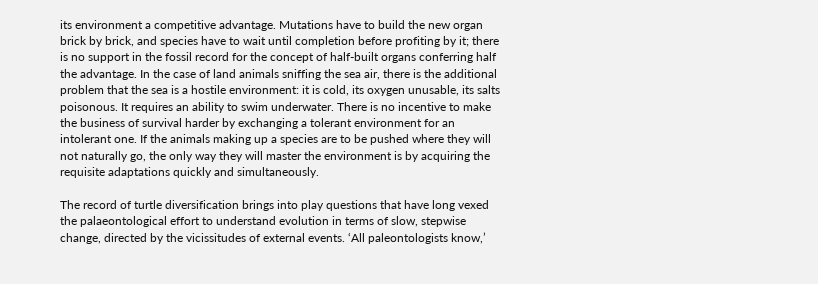its environment a competitive advantage. Mutations have to build the new organ brick by brick, and species have to wait until completion before profiting by it; there is no support in the fossil record for the concept of half-built organs conferring half the advantage. In the case of land animals sniffing the sea air, there is the additional problem that the sea is a hostile environment: it is cold, its oxygen unusable, its salts poisonous. It requires an ability to swim underwater. There is no incentive to make the business of survival harder by exchanging a tolerant environment for an intolerant one. If the animals making up a species are to be pushed where they will not naturally go, the only way they will master the environment is by acquiring the requisite adaptations quickly and simultaneously.

The record of turtle diversification brings into play questions that have long vexed the palaeontological effort to understand evolution in terms of slow, stepwise change, directed by the vicissitudes of external events. ‘All paleontologists know,’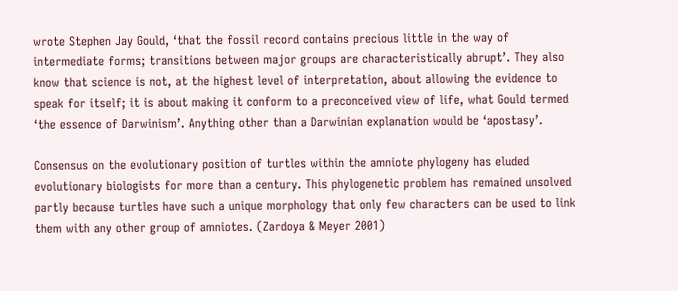wrote Stephen Jay Gould, ‘that the fossil record contains precious little in the way of intermediate forms; transitions between major groups are characteristically abrupt’. They also know that science is not, at the highest level of interpretation, about allowing the evidence to speak for itself; it is about making it conform to a preconceived view of life, what Gould termed ‘the essence of Darwinism’. Anything other than a Darwinian explanation would be ‘apostasy’.

Consensus on the evolutionary position of turtles within the amniote phylogeny has eluded evolutionary biologists for more than a century. This phylogenetic problem has remained unsolved partly because turtles have such a unique morphology that only few characters can be used to link them with any other group of amniotes. (Zardoya & Meyer 2001)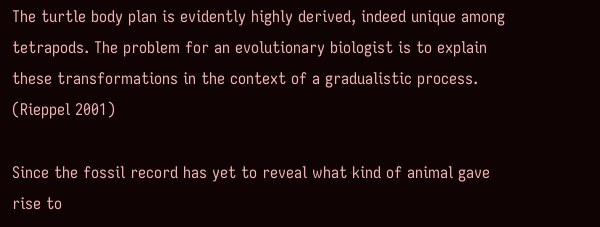The turtle body plan is evidently highly derived, indeed unique among tetrapods. The problem for an evolutionary biologist is to explain these transformations in the context of a gradualistic process. (Rieppel 2001)

Since the fossil record has yet to reveal what kind of animal gave rise to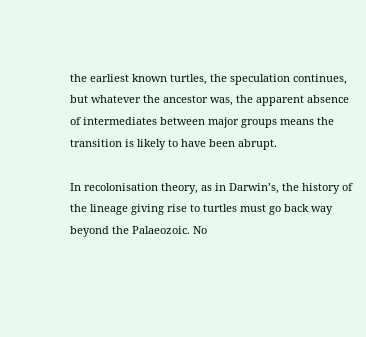the earliest known turtles, the speculation continues, but whatever the ancestor was, the apparent absence of intermediates between major groups means the transition is likely to have been abrupt.

In recolonisation theory, as in Darwin’s, the history of the lineage giving rise to turtles must go back way beyond the Palaeozoic. No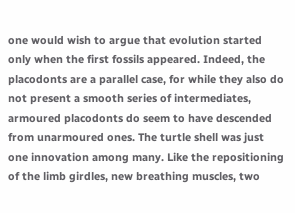one would wish to argue that evolution started only when the first fossils appeared. Indeed, the placodonts are a parallel case, for while they also do not present a smooth series of intermediates, armoured placodonts do seem to have descended from unarmoured ones. The turtle shell was just one innovation among many. Like the repositioning of the limb girdles, new breathing muscles, two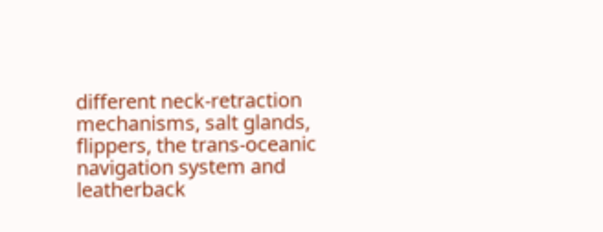different neck-retraction mechanisms, salt glands, flippers, the trans-oceanic navigation system and leatherback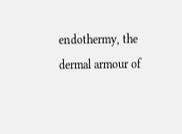endothermy, the dermal armour of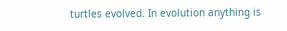turtles evolved. In evolution anything is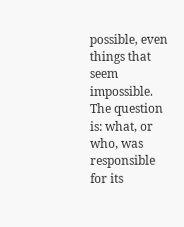possible, even things that seem impossible. The question is: what, or who, was responsible for its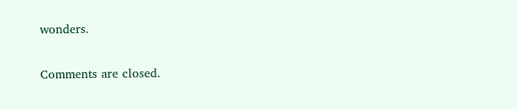wonders.

Comments are closed.